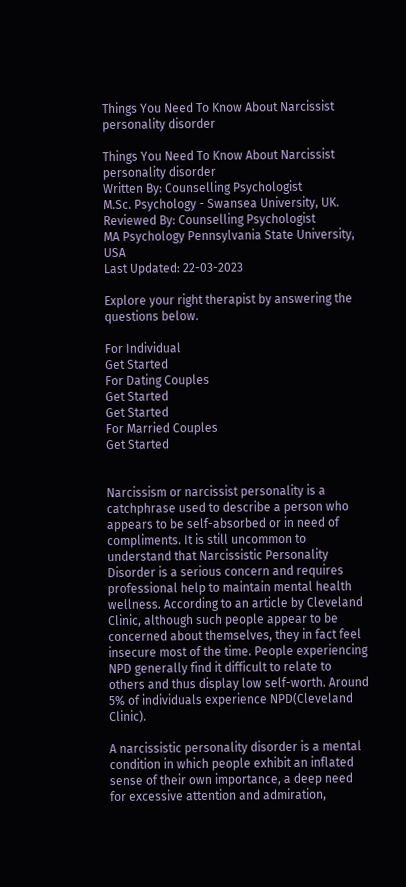Things You Need To Know About Narcissist personality disorder

Things You Need To Know About Narcissist personality disorder
Written By: Counselling Psychologist
M.Sc. Psychology - Swansea University, UK.
Reviewed By: Counselling Psychologist
MA Psychology Pennsylvania State University, USA
Last Updated: 22-03-2023

Explore your right therapist by answering the questions below.

For Individual
Get Started
For Dating Couples
Get Started
Get Started
For Married Couples
Get Started


Narcissism or narcissist personality is a catchphrase used to describe a person who appears to be self-absorbed or in need of compliments. It is still uncommon to understand that Narcissistic Personality Disorder is a serious concern and requires professional help to maintain mental health wellness. According to an article by Cleveland Clinic, although such people appear to be concerned about themselves, they in fact feel insecure most of the time. People experiencing NPD generally find it difficult to relate to others and thus display low self-worth. Around 5% of individuals experience NPD(Cleveland Clinic).

A narcissistic personality disorder is a mental condition in which people exhibit an inflated sense of their own importance, a deep need for excessive attention and admiration,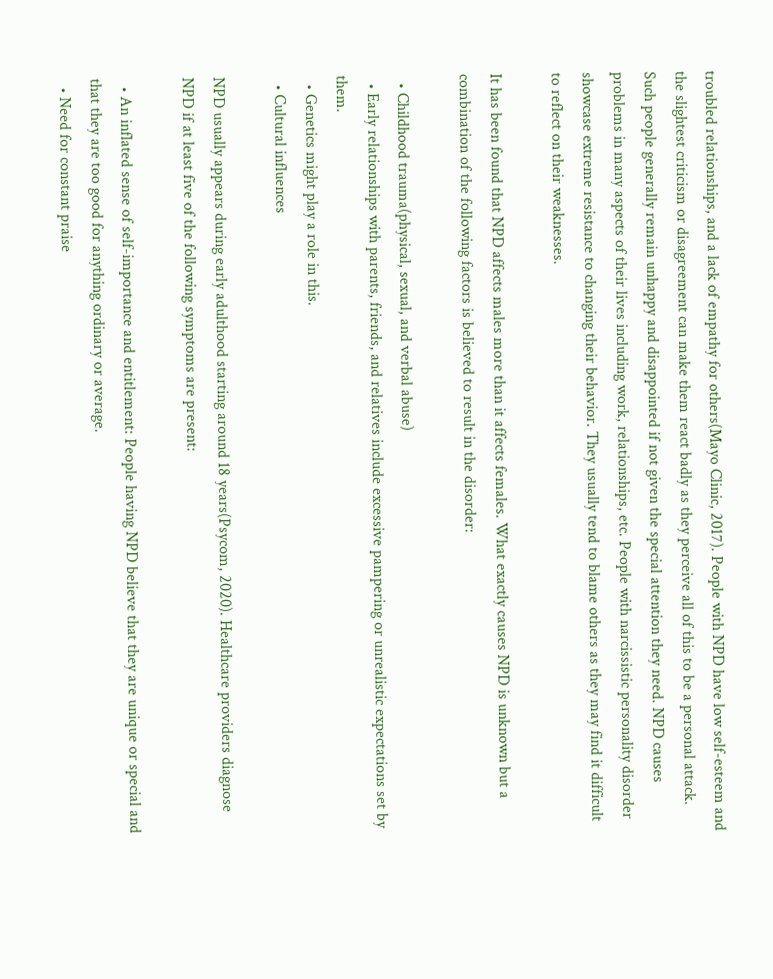troubled relationships, and a lack of empathy for others(Mayo Clinic, 2017). People with NPD have low self-esteem and the slightest criticism or disagreement can make them react badly as they perceive all of this to be a personal attack. Such people generally remain unhappy and disappointed if not given the special attention they need. NPD causes problems in many aspects of their lives including work, relationships, etc. People with narcissistic personality disorder showcase extreme resistance to changing their behavior. They usually tend to blame others as they may find it difficult to reflect on their weaknesses.

It has been found that NPD affects males more than it affects females. What exactly causes NPD is unknown but a combination of the following factors is believed to result in the disorder:

  • Childhood trauma(physical, sexual, and verbal abuse)
  • Early relationships with parents, friends, and relatives include excessive pampering or unrealistic expectations set by them.
  • Genetics might play a role in this.
  • Cultural influences

NPD usually appears during early adulthood starting around 18 years(Psycom, 2020). Healthcare providers diagnose NPD if at least five of the following symptoms are present:

  • An inflated sense of self-importance and entitlement: People having NPD believe that they are unique or special and that they are too good for anything ordinary or average.
  • Need for constant praise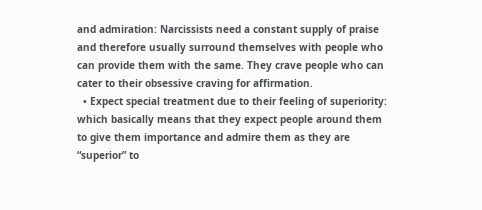and admiration: Narcissists need a constant supply of praise and therefore usually surround themselves with people who can provide them with the same. They crave people who can cater to their obsessive craving for affirmation.
  • Expect special treatment due to their feeling of superiority: which basically means that they expect people around them to give them importance and admire them as they are “superior” to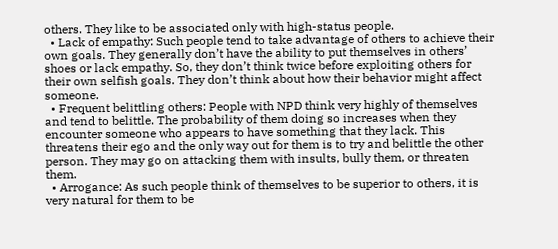others. They like to be associated only with high-status people.
  • Lack of empathy: Such people tend to take advantage of others to achieve their own goals. They generally don’t have the ability to put themselves in others’ shoes or lack empathy. So, they don’t think twice before exploiting others for their own selfish goals. They don’t think about how their behavior might affect someone.
  • Frequent belittling others: People with NPD think very highly of themselves and tend to belittle. The probability of them doing so increases when they encounter someone who appears to have something that they lack. This threatens their ego and the only way out for them is to try and belittle the other person. They may go on attacking them with insults, bully them, or threaten them.
  • Arrogance: As such people think of themselves to be superior to others, it is very natural for them to be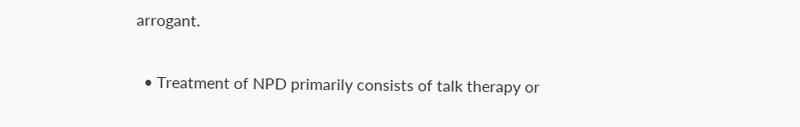arrogant.


  • Treatment of NPD primarily consists of talk therapy or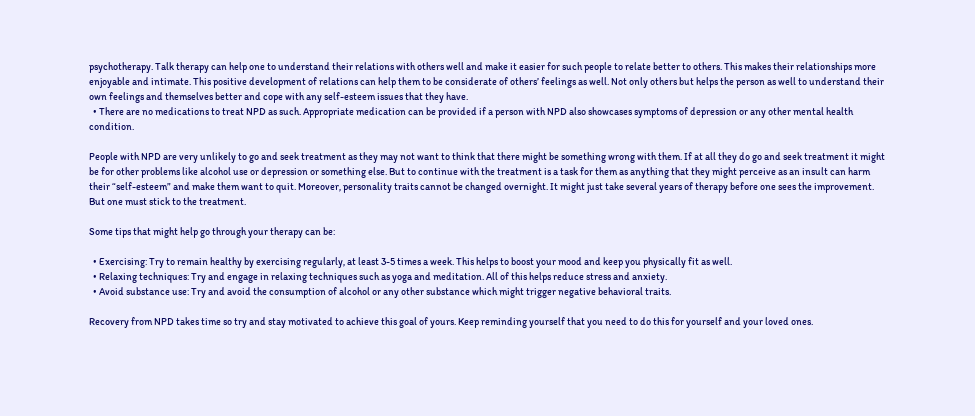psychotherapy. Talk therapy can help one to understand their relations with others well and make it easier for such people to relate better to others. This makes their relationships more enjoyable and intimate. This positive development of relations can help them to be considerate of others’ feelings as well. Not only others but helps the person as well to understand their own feelings and themselves better and cope with any self-esteem issues that they have.
  • There are no medications to treat NPD as such. Appropriate medication can be provided if a person with NPD also showcases symptoms of depression or any other mental health condition.

People with NPD are very unlikely to go and seek treatment as they may not want to think that there might be something wrong with them. If at all they do go and seek treatment it might be for other problems like alcohol use or depression or something else. But to continue with the treatment is a task for them as anything that they might perceive as an insult can harm their “self-esteem” and make them want to quit. Moreover, personality traits cannot be changed overnight. It might just take several years of therapy before one sees the improvement. But one must stick to the treatment.

Some tips that might help go through your therapy can be:

  • Exercising: Try to remain healthy by exercising regularly, at least 3-5 times a week. This helps to boost your mood and keep you physically fit as well.
  • Relaxing techniques: Try and engage in relaxing techniques such as yoga and meditation. All of this helps reduce stress and anxiety.
  • Avoid substance use: Try and avoid the consumption of alcohol or any other substance which might trigger negative behavioral traits.

Recovery from NPD takes time so try and stay motivated to achieve this goal of yours. Keep reminding yourself that you need to do this for yourself and your loved ones.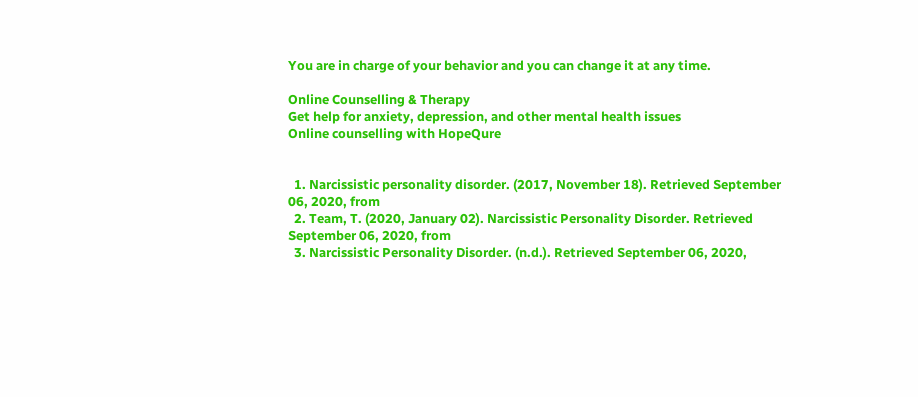You are in charge of your behavior and you can change it at any time.

Online Counselling & Therapy
Get help for anxiety, depression, and other mental health issues
Online counselling with HopeQure


  1. Narcissistic personality disorder. (2017, November 18). Retrieved September 06, 2020, from
  2. Team, T. (2020, January 02). Narcissistic Personality Disorder. Retrieved September 06, 2020, from
  3. Narcissistic Personality Disorder. (n.d.). Retrieved September 06, 2020,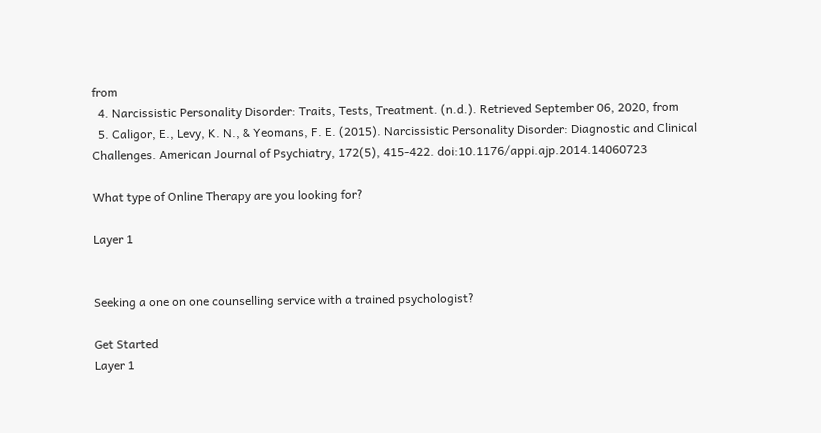from
  4. Narcissistic Personality Disorder: Traits, Tests, Treatment. (n.d.). Retrieved September 06, 2020, from
  5. Caligor, E., Levy, K. N., & Yeomans, F. E. (2015). Narcissistic Personality Disorder: Diagnostic and Clinical Challenges. American Journal of Psychiatry, 172(5), 415-422. doi:10.1176/appi.ajp.2014.14060723

What type of Online Therapy are you looking for?

Layer 1


Seeking a one on one counselling service with a trained psychologist?

Get Started
Layer 1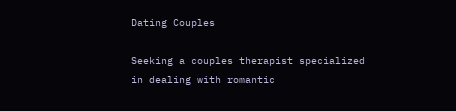Dating Couples

Seeking a couples therapist specialized in dealing with romantic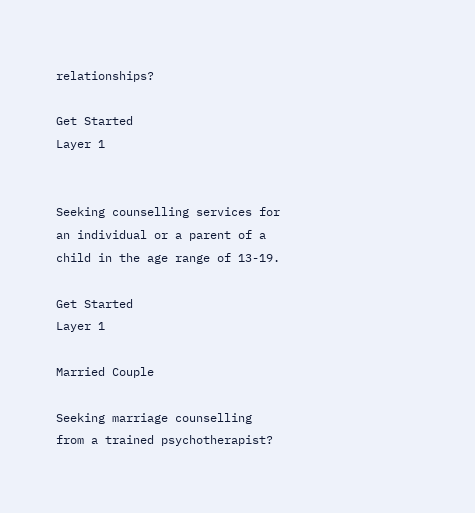relationships?

Get Started
Layer 1


Seeking counselling services for an individual or a parent of a child in the age range of 13-19.

Get Started
Layer 1

Married Couple

Seeking marriage counselling from a trained psychotherapist?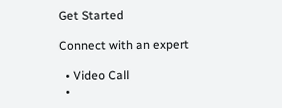Get Started

Connect with an expert

  • Video Call
  •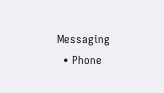Messaging
  • Phone